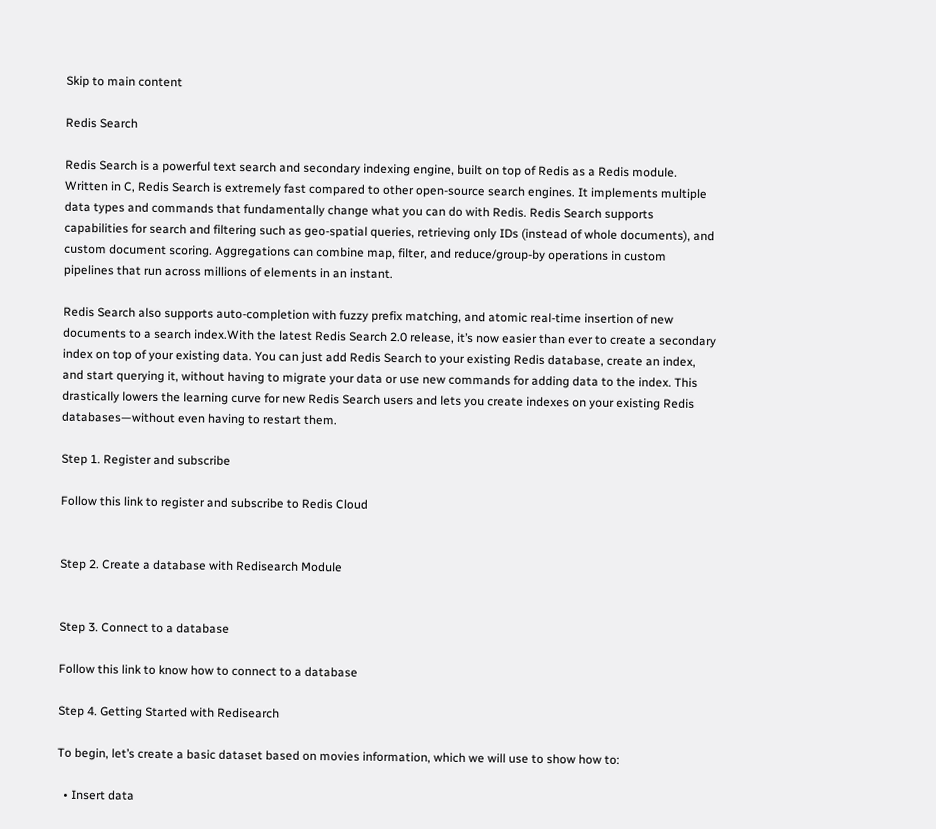Skip to main content

Redis Search

Redis Search is a powerful text search and secondary indexing engine, built on top of Redis as a Redis module. Written in C, Redis Search is extremely fast compared to other open-source search engines. It implements multiple data types and commands that fundamentally change what you can do with Redis. Redis Search supports capabilities for search and filtering such as geo-spatial queries, retrieving only IDs (instead of whole documents), and custom document scoring. Aggregations can combine map, filter, and reduce/group-by operations in custom pipelines that run across millions of elements in an instant.

Redis Search also supports auto-completion with fuzzy prefix matching, and atomic real-time insertion of new documents to a search index.With the latest Redis Search 2.0 release, it’s now easier than ever to create a secondary index on top of your existing data. You can just add Redis Search to your existing Redis database, create an index, and start querying it, without having to migrate your data or use new commands for adding data to the index. This drastically lowers the learning curve for new Redis Search users and lets you create indexes on your existing Redis databases—without even having to restart them.

Step 1. Register and subscribe

Follow this link to register and subscribe to Redis Cloud


Step 2. Create a database with Redisearch Module


Step 3. Connect to a database

Follow this link to know how to connect to a database

Step 4. Getting Started with Redisearch

To begin, let’s create a basic dataset based on movies information, which we will use to show how to:

  • Insert data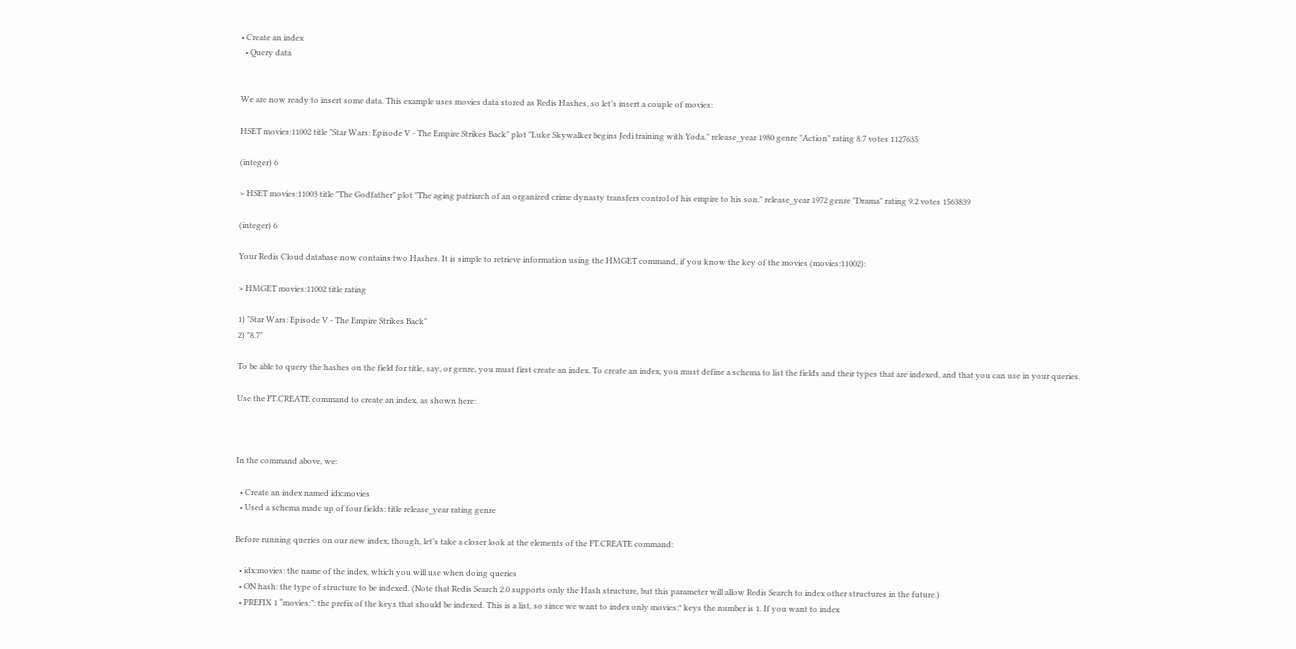• Create an index
  • Query data


We are now ready to insert some data. This example uses movies data stored as Redis Hashes, so let’s insert a couple of movies:

HSET movies:11002 title "Star Wars: Episode V - The Empire Strikes Back" plot "Luke Skywalker begins Jedi training with Yoda." release_year 1980 genre "Action" rating 8.7 votes 1127635

(integer) 6

> HSET movies:11003 title "The Godfather" plot "The aging patriarch of an organized crime dynasty transfers control of his empire to his son." release_year 1972 genre "Drama" rating 9.2 votes 1563839

(integer) 6

Your Redis Cloud database now contains two Hashes. It is simple to retrieve information using the HMGET command, if you know the key of the movies (movies:11002):

> HMGET movies:11002 title rating

1) "Star Wars: Episode V - The Empire Strikes Back"
2) "8.7"

To be able to query the hashes on the field for title, say, or genre, you must first create an index. To create an index, you must define a schema to list the fields and their types that are indexed, and that you can use in your queries.

Use the FT.CREATE command to create an index, as shown here:



In the command above, we:

  • Create an index named idx:movies
  • Used a schema made up of four fields: title release_year rating genre

Before running queries on our new index, though, let’s take a closer look at the elements of the FT.CREATE command:

  • idx:movies: the name of the index, which you will use when doing queries
  • ON hash: the type of structure to be indexed. (Note that Redis Search 2.0 supports only the Hash structure, but this parameter will allow Redis Search to index other structures in the future.)
  • PREFIX 1 “movies:”: the prefix of the keys that should be indexed. This is a list, so since we want to index only movies:* keys the number is 1. If you want to index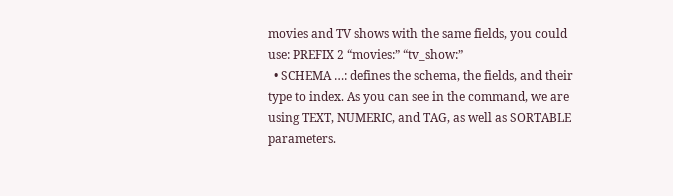movies and TV shows with the same fields, you could use: PREFIX 2 “movies:” “tv_show:”
  • SCHEMA …: defines the schema, the fields, and their type to index. As you can see in the command, we are using TEXT, NUMERIC, and TAG, as well as SORTABLE parameters.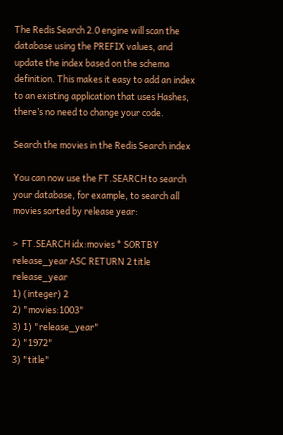The Redis Search 2.0 engine will scan the database using the PREFIX values, and update the index based on the schema definition. This makes it easy to add an index to an existing application that uses Hashes, there’s no need to change your code.

Search the movies in the Redis Search index

You can now use the FT.SEARCH to search your database, for example, to search all movies sorted by release year:

>  FT.SEARCH idx:movies * SORTBY release_year ASC RETURN 2 title release_year
1) (integer) 2
2) "movies:1003"
3) 1) "release_year"
2) "1972"
3) "title"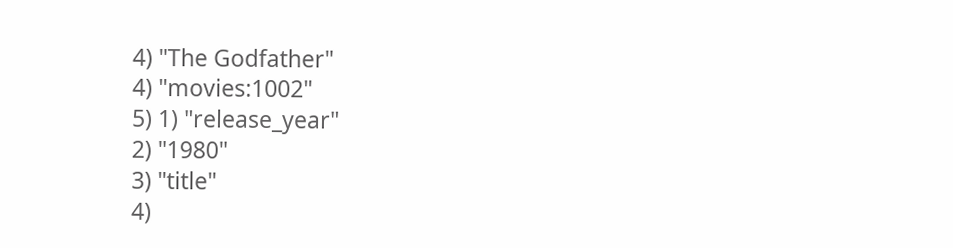4) "The Godfather"
4) "movies:1002"
5) 1) "release_year"
2) "1980"
3) "title"
4)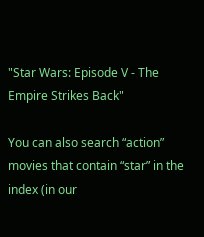"Star Wars: Episode V - The Empire Strikes Back"

You can also search “action” movies that contain “star” in the index (in our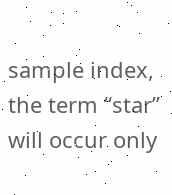sample index, the term “star” will occur only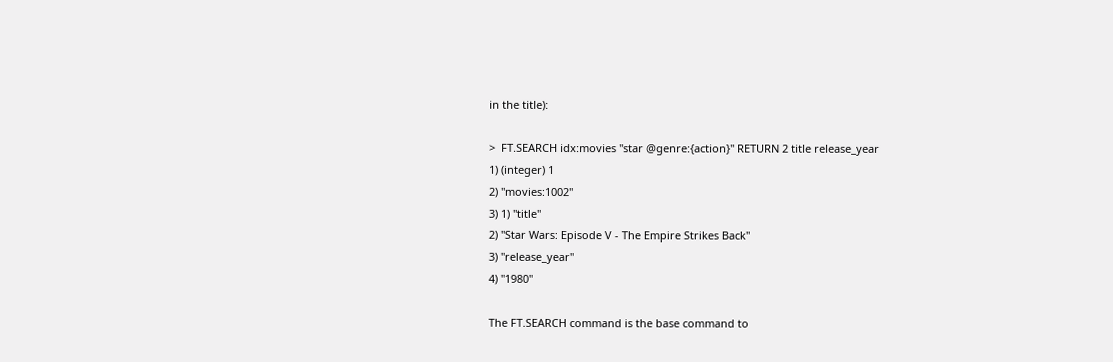in the title):

>  FT.SEARCH idx:movies "star @genre:{action}" RETURN 2 title release_year
1) (integer) 1
2) "movies:1002"
3) 1) "title"
2) "Star Wars: Episode V - The Empire Strikes Back"
3) "release_year"
4) "1980"

The FT.SEARCH command is the base command to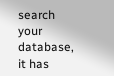search your database, it has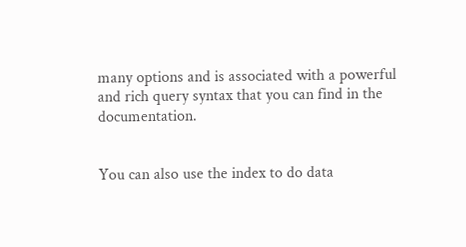many options and is associated with a powerful and rich query syntax that you can find in the documentation.


You can also use the index to do data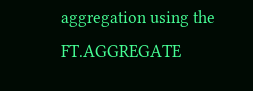aggregation using the FT.AGGREGATE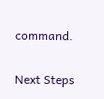command.

Next Steps